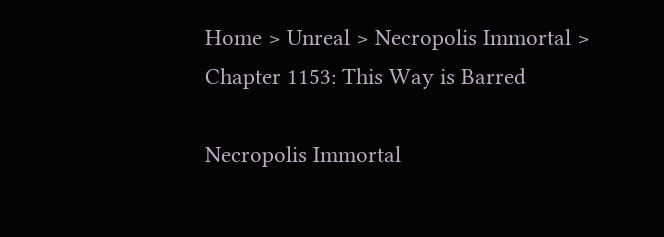Home > Unreal > Necropolis Immortal > Chapter 1153: This Way is Barred

Necropolis Immortal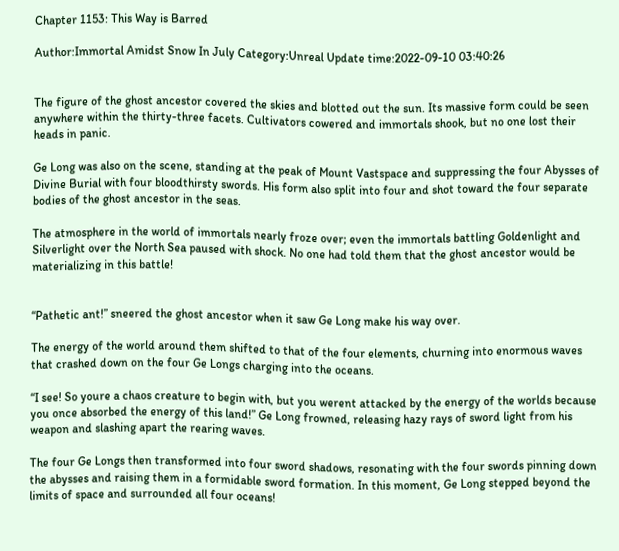Chapter 1153: This Way is Barred

Author:Immortal Amidst Snow In July Category:Unreal Update time:2022-09-10 03:40:26


The figure of the ghost ancestor covered the skies and blotted out the sun. Its massive form could be seen anywhere within the thirty-three facets. Cultivators cowered and immortals shook, but no one lost their heads in panic.

Ge Long was also on the scene, standing at the peak of Mount Vastspace and suppressing the four Abysses of Divine Burial with four bloodthirsty swords. His form also split into four and shot toward the four separate bodies of the ghost ancestor in the seas.

The atmosphere in the world of immortals nearly froze over; even the immortals battling Goldenlight and Silverlight over the North Sea paused with shock. No one had told them that the ghost ancestor would be materializing in this battle!


“Pathetic ant!” sneered the ghost ancestor when it saw Ge Long make his way over.

The energy of the world around them shifted to that of the four elements, churning into enormous waves that crashed down on the four Ge Longs charging into the oceans.

“I see! So youre a chaos creature to begin with, but you werent attacked by the energy of the worlds because you once absorbed the energy of this land!” Ge Long frowned, releasing hazy rays of sword light from his weapon and slashing apart the rearing waves.

The four Ge Longs then transformed into four sword shadows, resonating with the four swords pinning down the abysses and raising them in a formidable sword formation. In this moment, Ge Long stepped beyond the limits of space and surrounded all four oceans!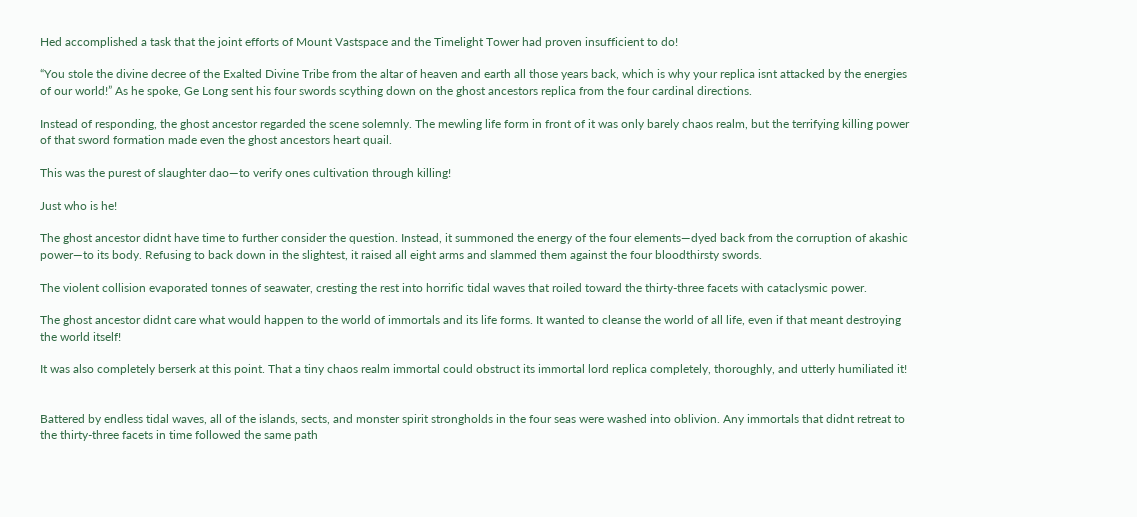Hed accomplished a task that the joint efforts of Mount Vastspace and the Timelight Tower had proven insufficient to do!

“You stole the divine decree of the Exalted Divine Tribe from the altar of heaven and earth all those years back, which is why your replica isnt attacked by the energies of our world!” As he spoke, Ge Long sent his four swords scything down on the ghost ancestors replica from the four cardinal directions.

Instead of responding, the ghost ancestor regarded the scene solemnly. The mewling life form in front of it was only barely chaos realm, but the terrifying killing power of that sword formation made even the ghost ancestors heart quail.

This was the purest of slaughter dao—to verify ones cultivation through killing!

Just who is he!

The ghost ancestor didnt have time to further consider the question. Instead, it summoned the energy of the four elements—dyed back from the corruption of akashic power—to its body. Refusing to back down in the slightest, it raised all eight arms and slammed them against the four bloodthirsty swords.

The violent collision evaporated tonnes of seawater, cresting the rest into horrific tidal waves that roiled toward the thirty-three facets with cataclysmic power.

The ghost ancestor didnt care what would happen to the world of immortals and its life forms. It wanted to cleanse the world of all life, even if that meant destroying the world itself!

It was also completely berserk at this point. That a tiny chaos realm immortal could obstruct its immortal lord replica completely, thoroughly, and utterly humiliated it!


Battered by endless tidal waves, all of the islands, sects, and monster spirit strongholds in the four seas were washed into oblivion. Any immortals that didnt retreat to the thirty-three facets in time followed the same path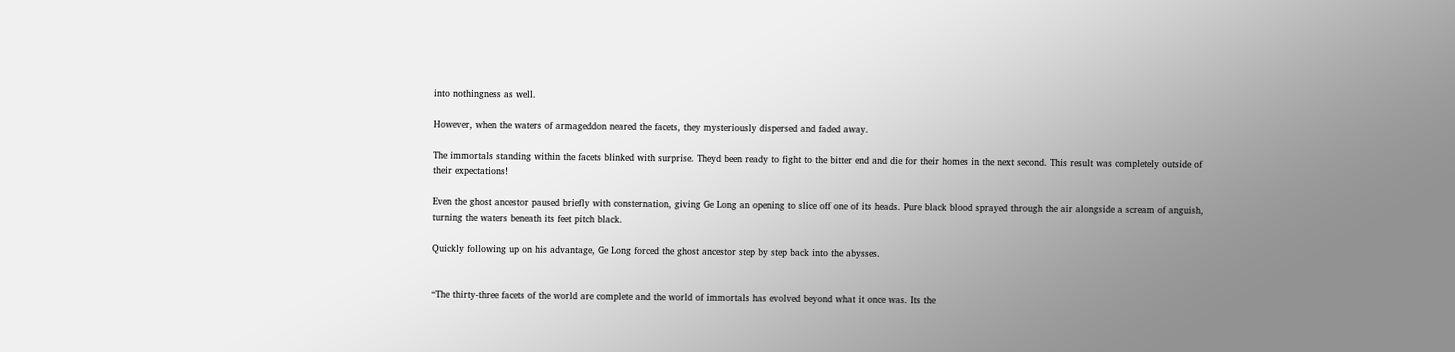into nothingness as well.

However, when the waters of armageddon neared the facets, they mysteriously dispersed and faded away.

The immortals standing within the facets blinked with surprise. Theyd been ready to fight to the bitter end and die for their homes in the next second. This result was completely outside of their expectations!

Even the ghost ancestor paused briefly with consternation, giving Ge Long an opening to slice off one of its heads. Pure black blood sprayed through the air alongside a scream of anguish, turning the waters beneath its feet pitch black.

Quickly following up on his advantage, Ge Long forced the ghost ancestor step by step back into the abysses.


“The thirty-three facets of the world are complete and the world of immortals has evolved beyond what it once was. Its the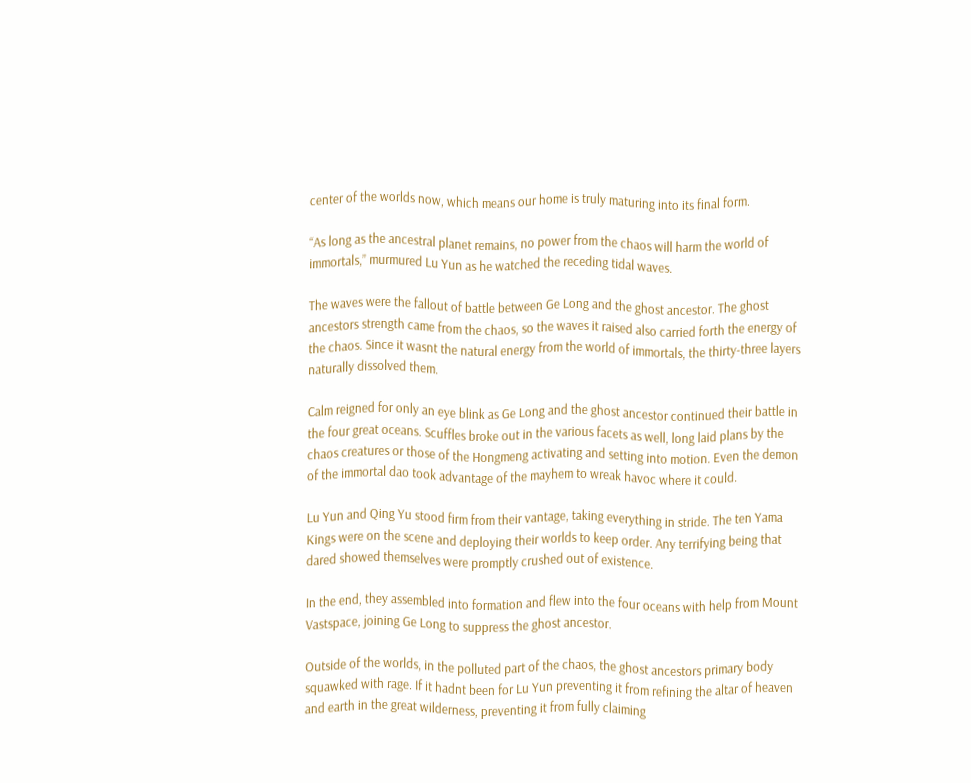center of the worlds now, which means our home is truly maturing into its final form.

“As long as the ancestral planet remains, no power from the chaos will harm the world of immortals,” murmured Lu Yun as he watched the receding tidal waves.

The waves were the fallout of battle between Ge Long and the ghost ancestor. The ghost ancestors strength came from the chaos, so the waves it raised also carried forth the energy of the chaos. Since it wasnt the natural energy from the world of immortals, the thirty-three layers naturally dissolved them.

Calm reigned for only an eye blink as Ge Long and the ghost ancestor continued their battle in the four great oceans. Scuffles broke out in the various facets as well, long laid plans by the chaos creatures or those of the Hongmeng activating and setting into motion. Even the demon of the immortal dao took advantage of the mayhem to wreak havoc where it could.

Lu Yun and Qing Yu stood firm from their vantage, taking everything in stride. The ten Yama Kings were on the scene and deploying their worlds to keep order. Any terrifying being that dared showed themselves were promptly crushed out of existence.

In the end, they assembled into formation and flew into the four oceans with help from Mount Vastspace, joining Ge Long to suppress the ghost ancestor.

Outside of the worlds, in the polluted part of the chaos, the ghost ancestors primary body squawked with rage. If it hadnt been for Lu Yun preventing it from refining the altar of heaven and earth in the great wilderness, preventing it from fully claiming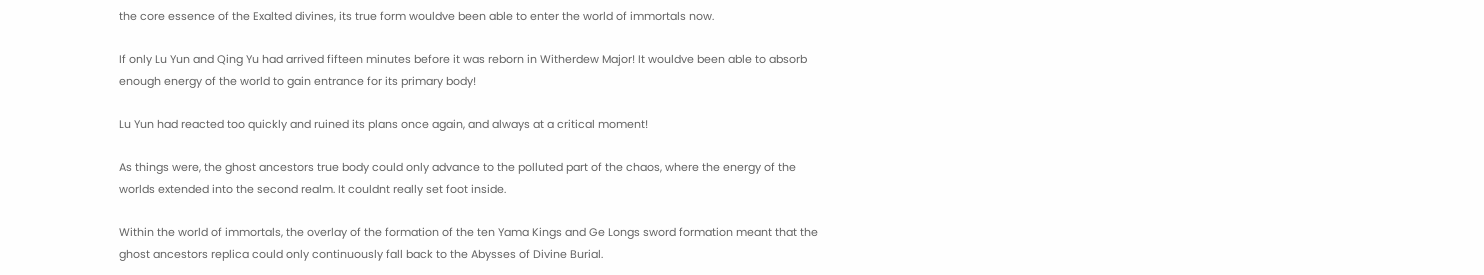the core essence of the Exalted divines, its true form wouldve been able to enter the world of immortals now.

If only Lu Yun and Qing Yu had arrived fifteen minutes before it was reborn in Witherdew Major! It wouldve been able to absorb enough energy of the world to gain entrance for its primary body!

Lu Yun had reacted too quickly and ruined its plans once again, and always at a critical moment!

As things were, the ghost ancestors true body could only advance to the polluted part of the chaos, where the energy of the worlds extended into the second realm. It couldnt really set foot inside.

Within the world of immortals, the overlay of the formation of the ten Yama Kings and Ge Longs sword formation meant that the ghost ancestors replica could only continuously fall back to the Abysses of Divine Burial.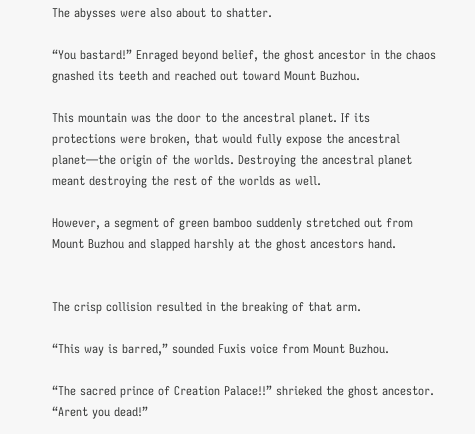The abysses were also about to shatter.

“You bastard!” Enraged beyond belief, the ghost ancestor in the chaos gnashed its teeth and reached out toward Mount Buzhou.

This mountain was the door to the ancestral planet. If its protections were broken, that would fully expose the ancestral planet—the origin of the worlds. Destroying the ancestral planet meant destroying the rest of the worlds as well.

However, a segment of green bamboo suddenly stretched out from Mount Buzhou and slapped harshly at the ghost ancestors hand.


The crisp collision resulted in the breaking of that arm.

“This way is barred,” sounded Fuxis voice from Mount Buzhou.

“The sacred prince of Creation Palace!!” shrieked the ghost ancestor. “Arent you dead!”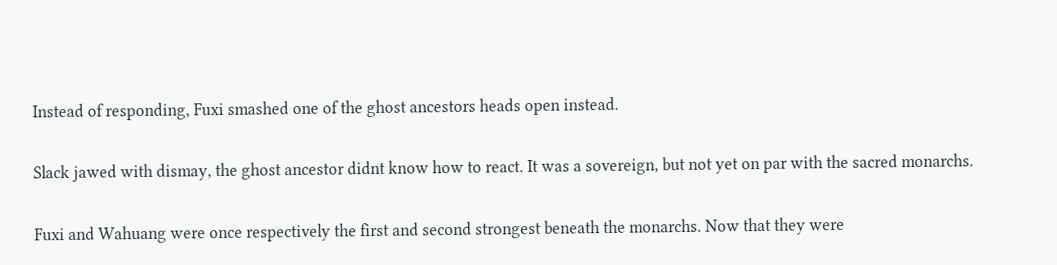Instead of responding, Fuxi smashed one of the ghost ancestors heads open instead.

Slack jawed with dismay, the ghost ancestor didnt know how to react. It was a sovereign, but not yet on par with the sacred monarchs.

Fuxi and Wahuang were once respectively the first and second strongest beneath the monarchs. Now that they were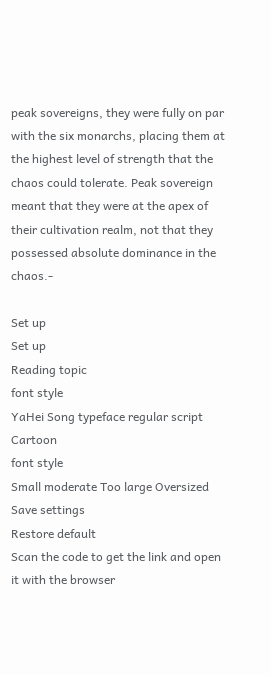peak sovereigns, they were fully on par with the six monarchs, placing them at the highest level of strength that the chaos could tolerate. Peak sovereign meant that they were at the apex of their cultivation realm, not that they possessed absolute dominance in the chaos.-

Set up
Set up
Reading topic
font style
YaHei Song typeface regular script Cartoon
font style
Small moderate Too large Oversized
Save settings
Restore default
Scan the code to get the link and open it with the browser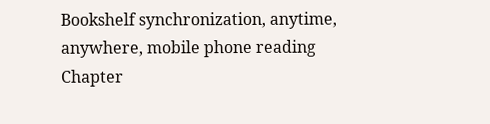Bookshelf synchronization, anytime, anywhere, mobile phone reading
Chapter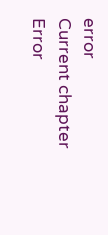error
Current chapter
Error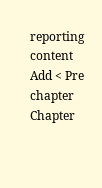reporting content
Add < Pre chapter Chapter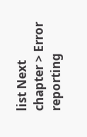list Next chapter > Error reporting